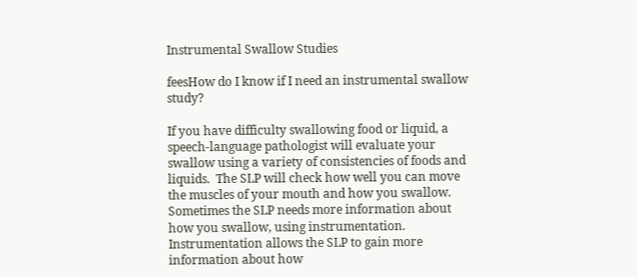Instrumental Swallow Studies

feesHow do I know if I need an instrumental swallow study?

If you have difficulty swallowing food or liquid, a speech-language pathologist will evaluate your swallow using a variety of consistencies of foods and liquids.  The SLP will check how well you can move the muscles of your mouth and how you swallow. Sometimes the SLP needs more information about how you swallow, using instrumentation.  Instrumentation allows the SLP to gain more information about how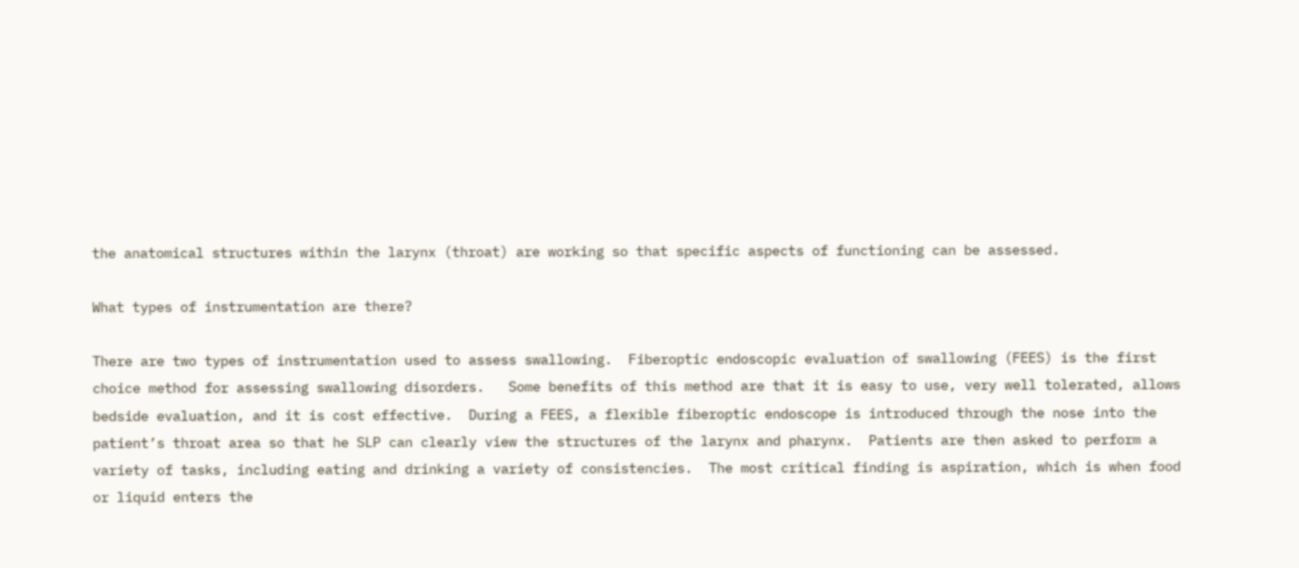the anatomical structures within the larynx (throat) are working so that specific aspects of functioning can be assessed.

What types of instrumentation are there?

There are two types of instrumentation used to assess swallowing.  Fiberoptic endoscopic evaluation of swallowing (FEES) is the first choice method for assessing swallowing disorders.   Some benefits of this method are that it is easy to use, very well tolerated, allows bedside evaluation, and it is cost effective.  During a FEES, a flexible fiberoptic endoscope is introduced through the nose into the patient’s throat area so that he SLP can clearly view the structures of the larynx and pharynx.  Patients are then asked to perform a variety of tasks, including eating and drinking a variety of consistencies.  The most critical finding is aspiration, which is when food or liquid enters the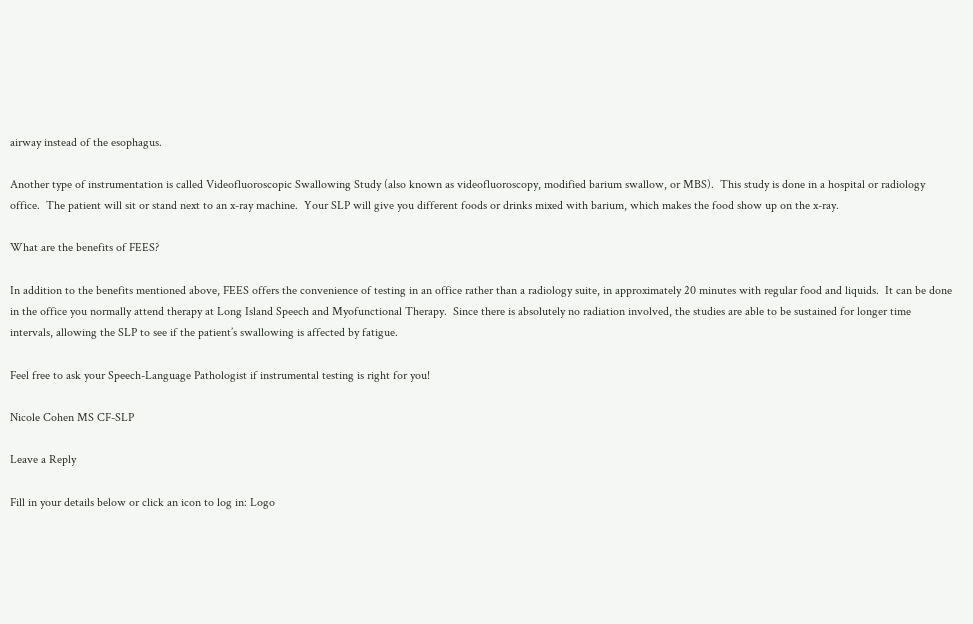airway instead of the esophagus.

Another type of instrumentation is called Videofluoroscopic Swallowing Study (also known as videofluoroscopy, modified barium swallow, or MBS).  This study is done in a hospital or radiology office.  The patient will sit or stand next to an x-ray machine.  Your SLP will give you different foods or drinks mixed with barium, which makes the food show up on the x-ray.

What are the benefits of FEES?

In addition to the benefits mentioned above, FEES offers the convenience of testing in an office rather than a radiology suite, in approximately 20 minutes with regular food and liquids.  It can be done in the office you normally attend therapy at Long Island Speech and Myofunctional Therapy.  Since there is absolutely no radiation involved, the studies are able to be sustained for longer time intervals, allowing the SLP to see if the patient’s swallowing is affected by fatigue.

Feel free to ask your Speech-Language Pathologist if instrumental testing is right for you!

Nicole Cohen MS CF-SLP

Leave a Reply

Fill in your details below or click an icon to log in: Logo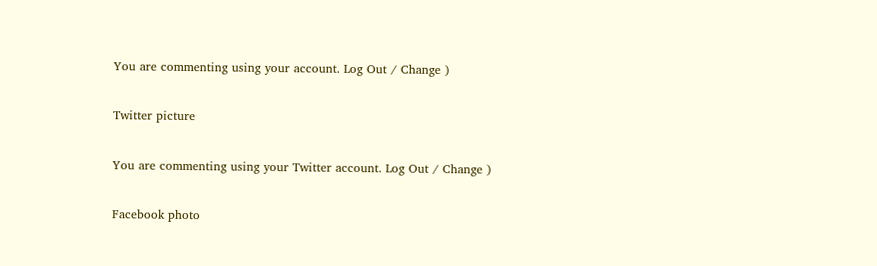You are commenting using your account. Log Out / Change )

Twitter picture

You are commenting using your Twitter account. Log Out / Change )

Facebook photo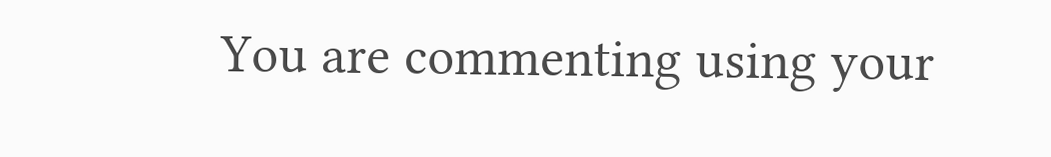You are commenting using your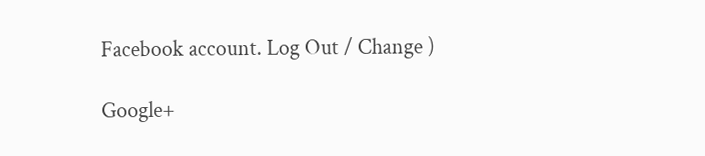Facebook account. Log Out / Change )

Google+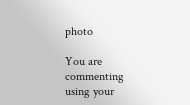photo

You are commenting using your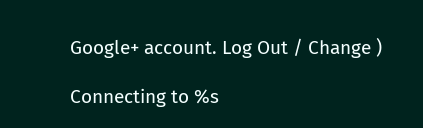Google+ account. Log Out / Change )

Connecting to %s